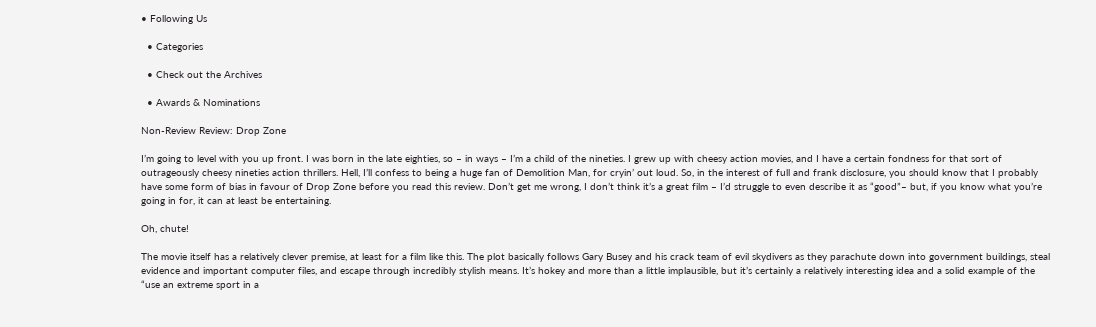• Following Us

  • Categories

  • Check out the Archives

  • Awards & Nominations

Non-Review Review: Drop Zone

I’m going to level with you up front. I was born in the late eighties, so – in ways – I’m a child of the nineties. I grew up with cheesy action movies, and I have a certain fondness for that sort of outrageously cheesy nineties action thrillers. Hell, I’ll confess to being a huge fan of Demolition Man, for cryin’ out loud. So, in the interest of full and frank disclosure, you should know that I probably have some form of bias in favour of Drop Zone before you read this review. Don’t get me wrong, I don’t think it’s a great film – I’d struggle to even describe it as “good”– but, if you know what you’re going in for, it can at least be entertaining.

Oh, chute!

The movie itself has a relatively clever premise, at least for a film like this. The plot basically follows Gary Busey and his crack team of evil skydivers as they parachute down into government buildings, steal evidence and important computer files, and escape through incredibly stylish means. It’s hokey and more than a little implausible, but it’s certainly a relatively interesting idea and a solid example of the “use an extreme sport in a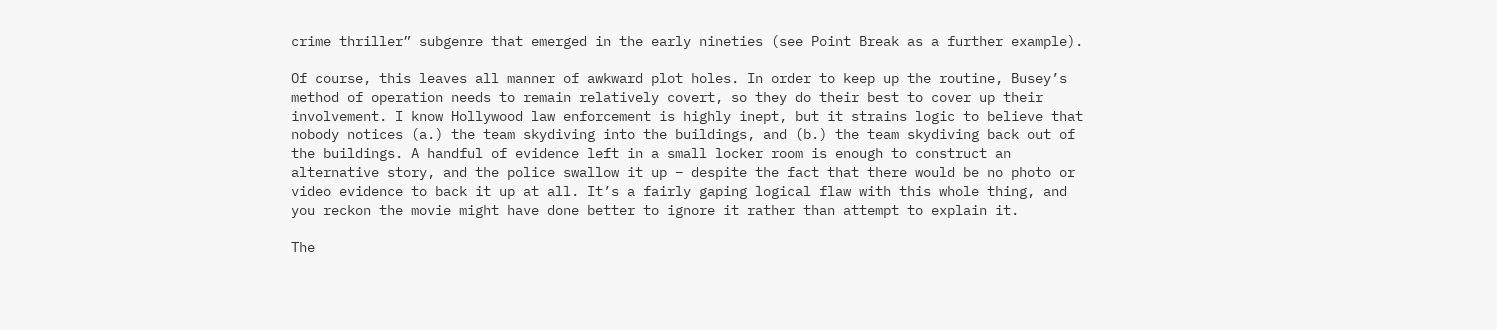crime thriller” subgenre that emerged in the early nineties (see Point Break as a further example).

Of course, this leaves all manner of awkward plot holes. In order to keep up the routine, Busey’s method of operation needs to remain relatively covert, so they do their best to cover up their involvement. I know Hollywood law enforcement is highly inept, but it strains logic to believe that nobody notices (a.) the team skydiving into the buildings, and (b.) the team skydiving back out of the buildings. A handful of evidence left in a small locker room is enough to construct an alternative story, and the police swallow it up – despite the fact that there would be no photo or video evidence to back it up at all. It’s a fairly gaping logical flaw with this whole thing, and you reckon the movie might have done better to ignore it rather than attempt to explain it.

The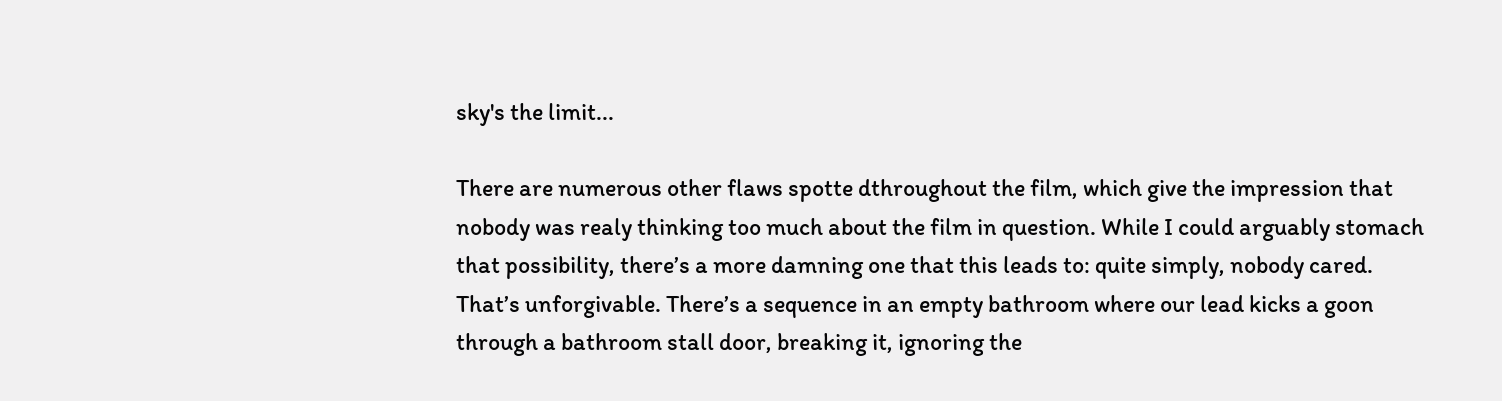sky's the limit...

There are numerous other flaws spotte dthroughout the film, which give the impression that nobody was realy thinking too much about the film in question. While I could arguably stomach that possibility, there’s a more damning one that this leads to: quite simply, nobody cared. That’s unforgivable. There’s a sequence in an empty bathroom where our lead kicks a goon through a bathroom stall door, breaking it, ignoring the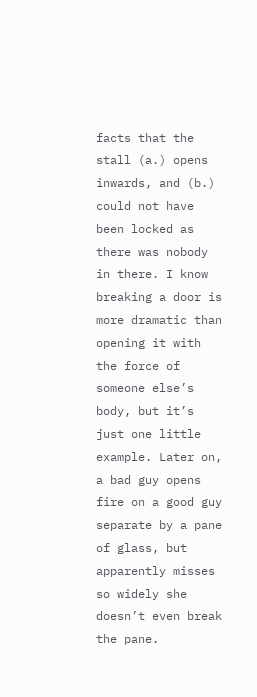facts that the stall (a.) opens inwards, and (b.) could not have been locked as there was nobody in there. I know breaking a door is more dramatic than opening it with the force of someone else’s body, but it’s just one little example. Later on, a bad guy opens fire on a good guy separate by a pane of glass, but apparently misses so widely she doesn’t even break the pane.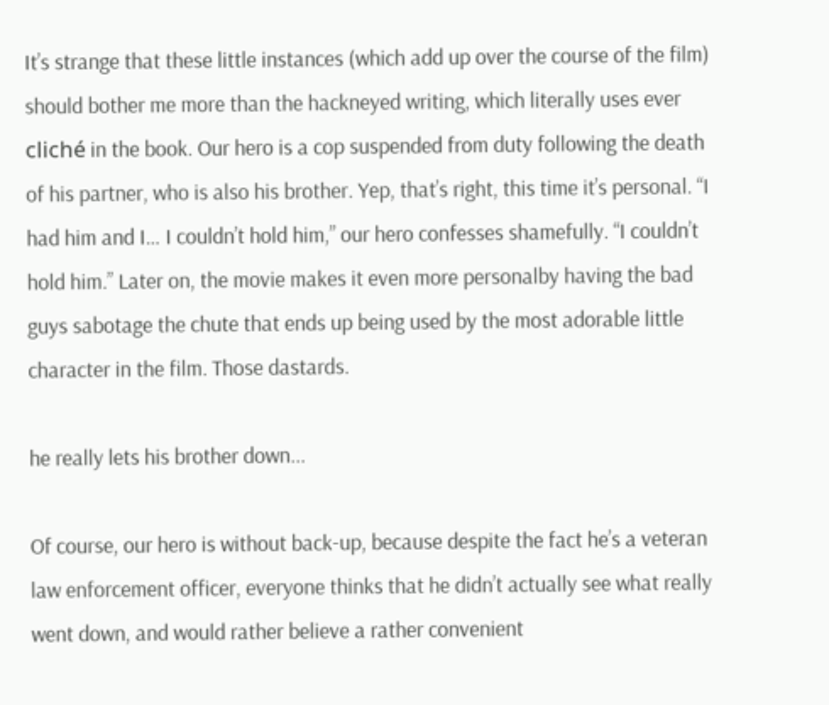It’s strange that these little instances (which add up over the course of the film) should bother me more than the hackneyed writing, which literally uses ever cliché in the book. Our hero is a cop suspended from duty following the death of his partner, who is also his brother. Yep, that’s right, this time it’s personal. “I had him and I… I couldn’t hold him,” our hero confesses shamefully. “I couldn’t hold him.” Later on, the movie makes it even more personalby having the bad guys sabotage the chute that ends up being used by the most adorable little character in the film. Those dastards.

he really lets his brother down...

Of course, our hero is without back-up, because despite the fact he’s a veteran law enforcement officer, everyone thinks that he didn’t actually see what really went down, and would rather believe a rather convenient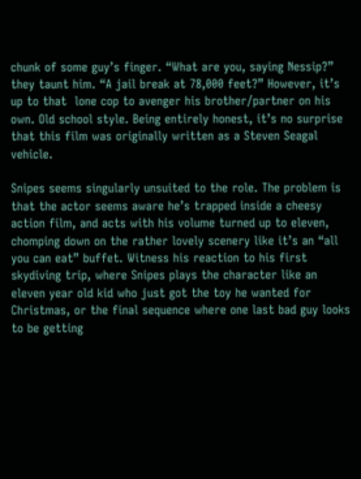chunk of some guy’s finger. “What are you, saying Nessip?” they taunt him. “A jail break at 78,000 feet?” However, it’s up to that  lone cop to avenger his brother/partner on his own. Old school style. Being entirely honest, it’s no surprise that this film was originally written as a Steven Seagal vehicle.

Snipes seems singularly unsuited to the role. The problem is that the actor seems aware he’s trapped inside a cheesy action film, and acts with his volume turned up to eleven, chomping down on the rather lovely scenery like it’s an “all you can eat” buffet. Witness his reaction to his first skydiving trip, where Snipes plays the character like an eleven year old kid who just got the toy he wanted for Christmas, or the final sequence where one last bad guy looks to be getting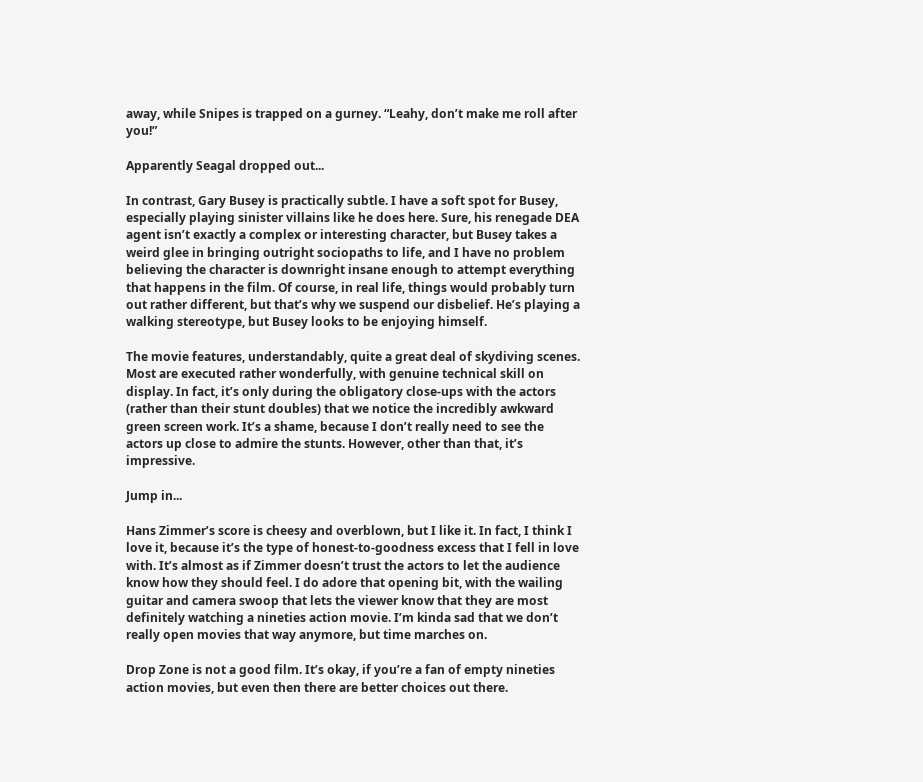away, while Snipes is trapped on a gurney. “Leahy, don’t make me roll after you!”

Apparently Seagal dropped out...

In contrast, Gary Busey is practically subtle. I have a soft spot for Busey, especially playing sinister villains like he does here. Sure, his renegade DEA agent isn’t exactly a complex or interesting character, but Busey takes a weird glee in bringing outright sociopaths to life, and I have no problem believing the character is downright insane enough to attempt everything that happens in the film. Of course, in real life, things would probably turn out rather different, but that’s why we suspend our disbelief. He’s playing a walking stereotype, but Busey looks to be enjoying himself.

The movie features, understandably, quite a great deal of skydiving scenes. Most are executed rather wonderfully, with genuine technical skill on display. In fact, it’s only during the obligatory close-ups with the actors (rather than their stunt doubles) that we notice the incredibly awkward green screen work. It’s a shame, because I don’t really need to see the actors up close to admire the stunts. However, other than that, it’s impressive.

Jump in...

Hans Zimmer’s score is cheesy and overblown, but I like it. In fact, I think I love it, because it’s the type of honest-to-goodness excess that I fell in love with. It’s almost as if Zimmer doesn’t trust the actors to let the audience know how they should feel. I do adore that opening bit, with the wailing guitar and camera swoop that lets the viewer know that they are most definitely watching a nineties action movie. I’m kinda sad that we don’t really open movies that way anymore, but time marches on.

Drop Zone is not a good film. It’s okay, if you’re a fan of empty nineties action movies, but even then there are better choices out there.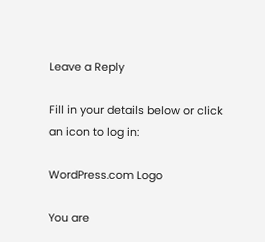Leave a Reply

Fill in your details below or click an icon to log in:

WordPress.com Logo

You are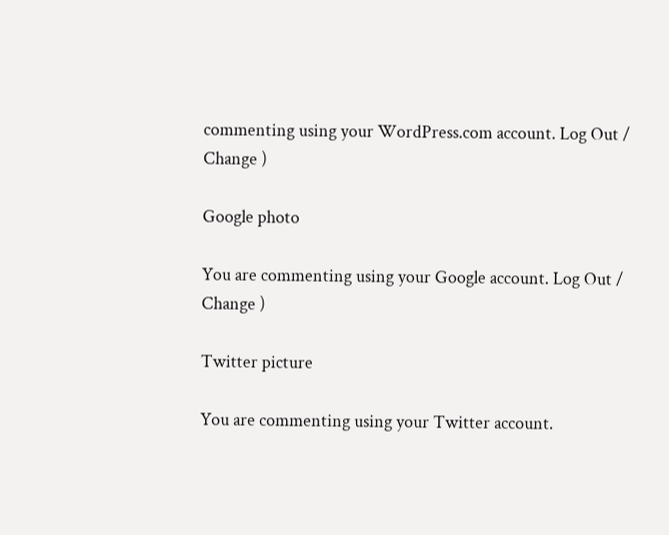commenting using your WordPress.com account. Log Out /  Change )

Google photo

You are commenting using your Google account. Log Out /  Change )

Twitter picture

You are commenting using your Twitter account.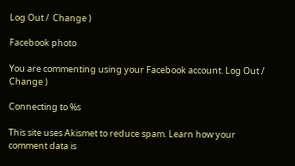Log Out /  Change )

Facebook photo

You are commenting using your Facebook account. Log Out /  Change )

Connecting to %s

This site uses Akismet to reduce spam. Learn how your comment data is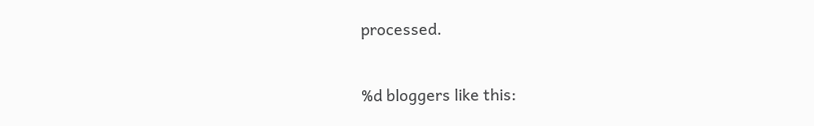processed.

%d bloggers like this: